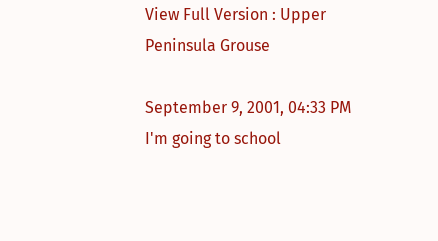View Full Version : Upper Peninsula Grouse

September 9, 2001, 04:33 PM
I'm going to school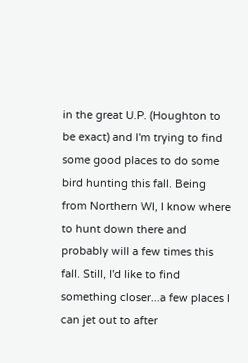in the great U.P. (Houghton to be exact) and I'm trying to find some good places to do some bird hunting this fall. Being from Northern WI, I know where to hunt down there and probably will a few times this fall. Still, I'd like to find something closer...a few places I can jet out to after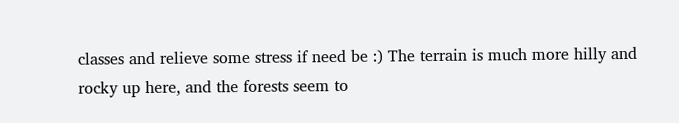classes and relieve some stress if need be :) The terrain is much more hilly and rocky up here, and the forests seem to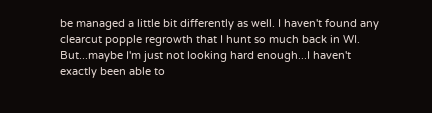be managed a little bit differently as well. I haven't found any clearcut popple regrowth that I hunt so much back in WI. But...maybe I'm just not looking hard enough...I haven't exactly been able to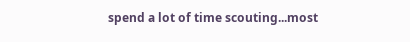spend a lot of time scouting...most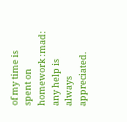of my time is spent on homework :mad: any help is always appreciated.